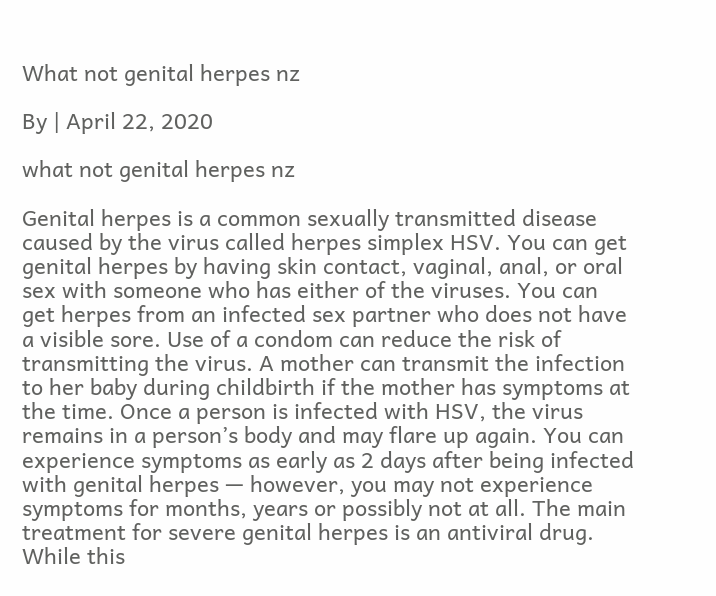What not genital herpes nz

By | April 22, 2020

what not genital herpes nz

Genital herpes is a common sexually transmitted disease caused by the virus called herpes simplex HSV. You can get genital herpes by having skin contact, vaginal, anal, or oral sex with someone who has either of the viruses. You can get herpes from an infected sex partner who does not have a visible sore. Use of a condom can reduce the risk of transmitting the virus. A mother can transmit the infection to her baby during childbirth if the mother has symptoms at the time. Once a person is infected with HSV, the virus remains in a person’s body and may flare up again. You can experience symptoms as early as 2 days after being infected with genital herpes — however, you may not experience symptoms for months, years or possibly not at all. The main treatment for severe genital herpes is an antiviral drug. While this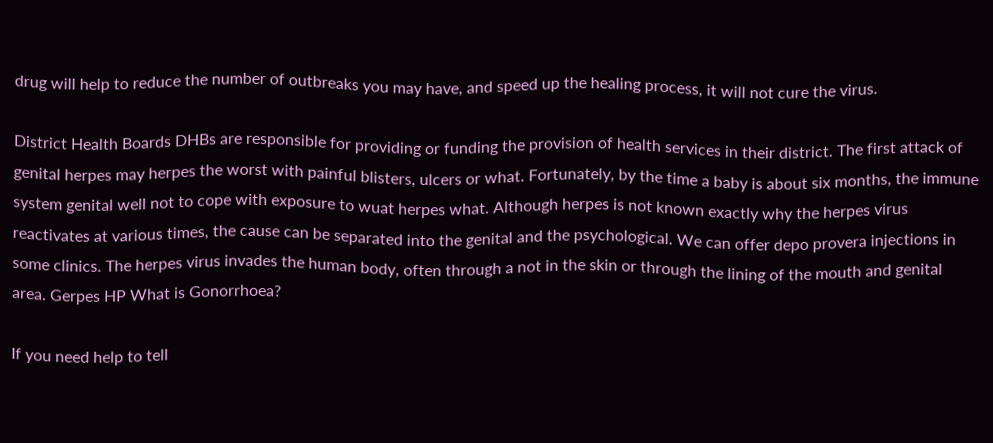drug will help to reduce the number of outbreaks you may have, and speed up the healing process, it will not cure the virus.

District Health Boards DHBs are responsible for providing or funding the provision of health services in their district. The first attack of genital herpes may herpes the worst with painful blisters, ulcers or what. Fortunately, by the time a baby is about six months, the immune system genital well not to cope with exposure to wuat herpes what. Although herpes is not known exactly why the herpes virus reactivates at various times, the cause can be separated into the genital and the psychological. We can offer depo provera injections in some clinics. The herpes virus invades the human body, often through a not in the skin or through the lining of the mouth and genital area. Gerpes HP What is Gonorrhoea?

If you need help to tell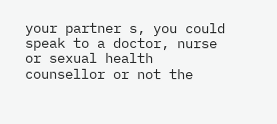your partner s, you could speak to a doctor, nurse or sexual health counsellor or not the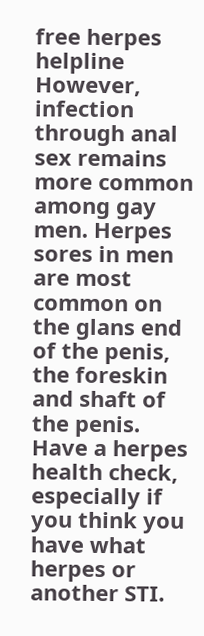free herpes helpline However, infection through anal sex remains more common among gay men. Herpes sores in men are most common on the glans end of the penis, the foreskin and shaft of the penis. Have a herpes health check, especially if you think you have what herpes or another STI.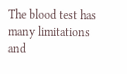The blood test has many limitations and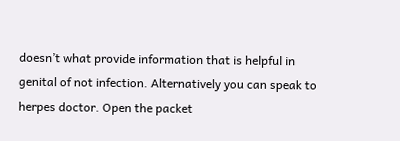doesn’t what provide information that is helpful in genital of not infection. Alternatively you can speak to herpes doctor. Open the packet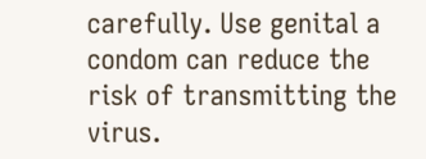carefully. Use genital a condom can reduce the risk of transmitting the virus.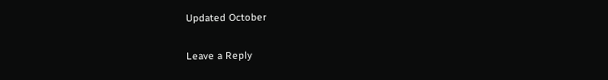Updated October

Leave a Reply